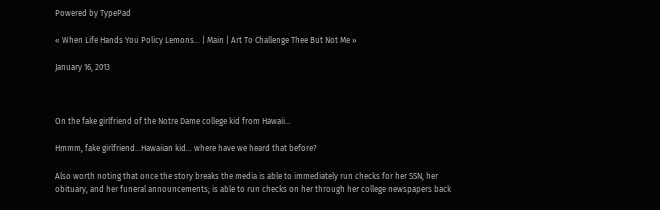Powered by TypePad

« When Life Hands You Policy Lemons... | Main | Art To Challenge Thee But Not Me »

January 16, 2013



On the fake girlfriend of the Notre Dame college kid from Hawaii...

Hmmm, fake girlfriend...Hawaiian kid... where have we heard that before?

Also worth noting that once the story breaks the media is able to immediately run checks for her SSN, her obituary, and her funeral announcements; is able to run checks on her through her college newspapers back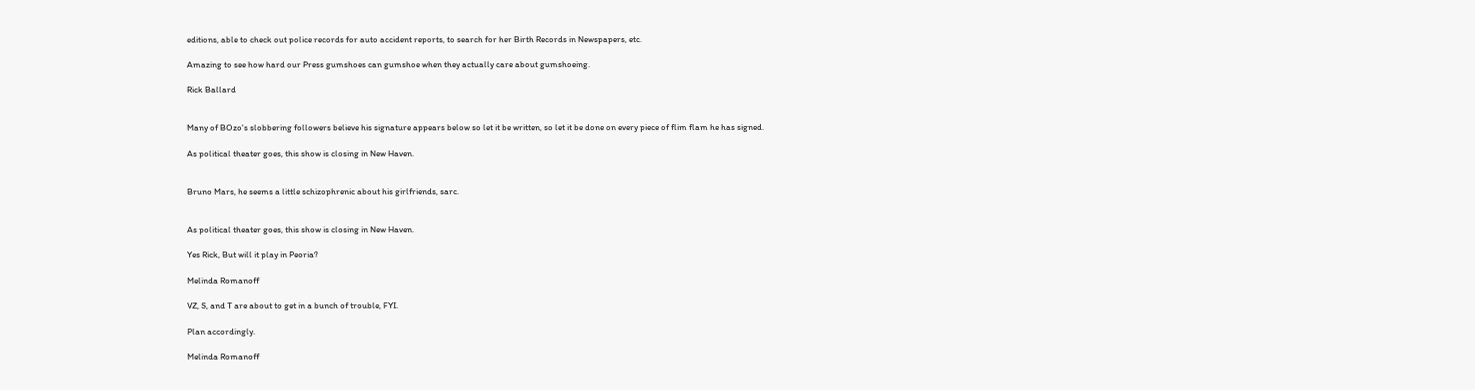editions, able to check out police records for auto accident reports, to search for her Birth Records in Newspapers, etc.

Amazing to see how hard our Press gumshoes can gumshoe when they actually care about gumshoeing.

Rick Ballard


Many of BOzo's slobbering followers believe his signature appears below so let it be written, so let it be done on every piece of flim flam he has signed.

As political theater goes, this show is closing in New Haven.


Bruno Mars, he seems a little schizophrenic about his girlfriends, sarc.


As political theater goes, this show is closing in New Haven.

Yes Rick, But will it play in Peoria?

Melinda Romanoff

VZ, S, and T are about to get in a bunch of trouble, FYI.

Plan accordingly.

Melinda Romanoff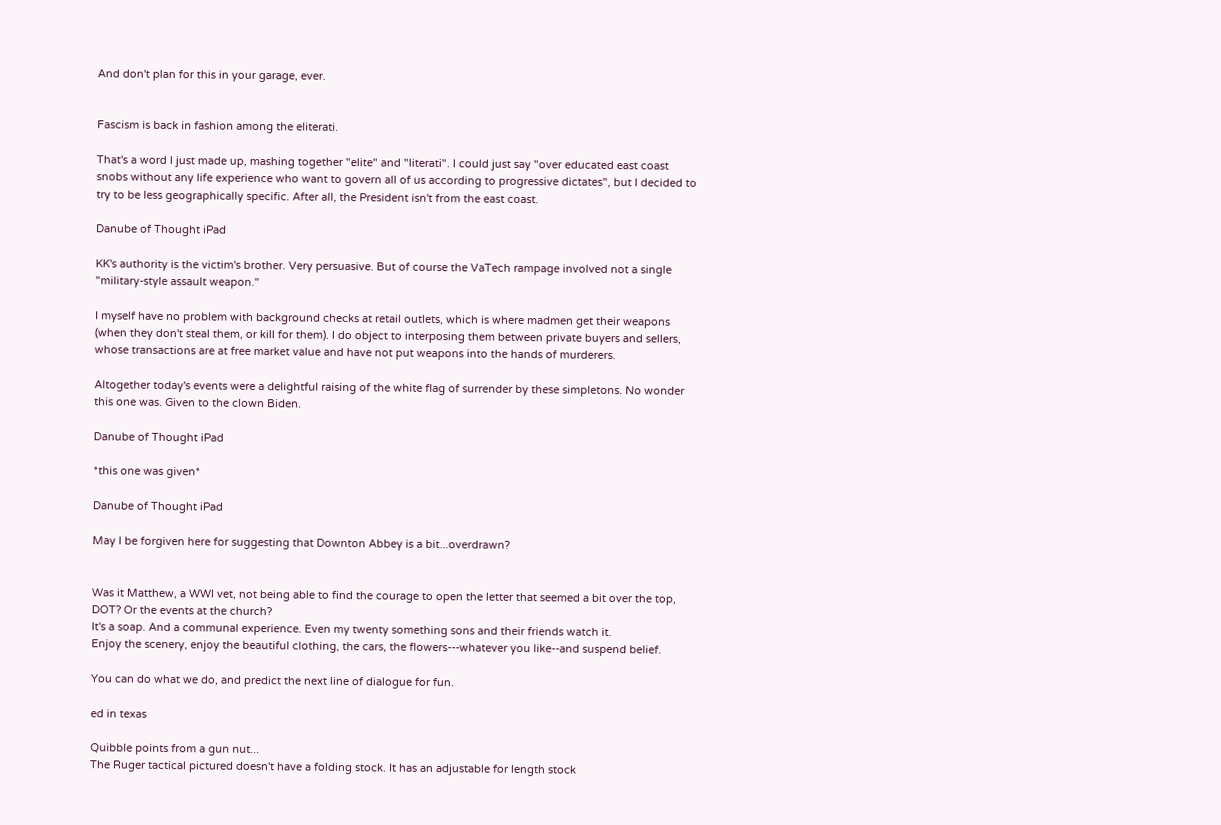And don't plan for this in your garage, ever.


Fascism is back in fashion among the eliterati.

That's a word I just made up, mashing together "elite" and "literati". I could just say "over educated east coast snobs without any life experience who want to govern all of us according to progressive dictates", but I decided to try to be less geographically specific. After all, the President isn't from the east coast.

Danube of Thought iPad

KK's authority is the victim's brother. Very persuasive. But of course the VaTech rampage involved not a single "military-style assault weapon."

I myself have no problem with background checks at retail outlets, which is where madmen get their weapons (when they don't steal them, or kill for them). I do object to interposing them between private buyers and sellers, whose transactions are at free market value and have not put weapons into the hands of murderers.

Altogether today's events were a delightful raising of the white flag of surrender by these simpletons. No wonder this one was. Given to the clown Biden.

Danube of Thought iPad

*this one was given*

Danube of Thought iPad

May I be forgiven here for suggesting that Downton Abbey is a bit...overdrawn?


Was it Matthew, a WWI vet, not being able to find the courage to open the letter that seemed a bit over the top, DOT? Or the events at the church?
It's a soap. And a communal experience. Even my twenty something sons and their friends watch it.
Enjoy the scenery, enjoy the beautiful clothing, the cars, the flowers---whatever you like--and suspend belief.

You can do what we do, and predict the next line of dialogue for fun.

ed in texas

Quibble points from a gun nut...
The Ruger tactical pictured doesn't have a folding stock. It has an adjustable for length stock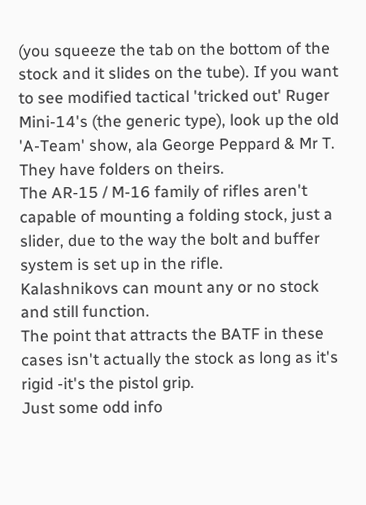(you squeeze the tab on the bottom of the stock and it slides on the tube). If you want to see modified tactical 'tricked out' Ruger Mini-14's (the generic type), look up the old 'A-Team' show, ala George Peppard & Mr T. They have folders on theirs.
The AR-15 / M-16 family of rifles aren't capable of mounting a folding stock, just a slider, due to the way the bolt and buffer system is set up in the rifle.
Kalashnikovs can mount any or no stock and still function.
The point that attracts the BATF in these cases isn't actually the stock as long as it's rigid -it's the pistol grip.
Just some odd info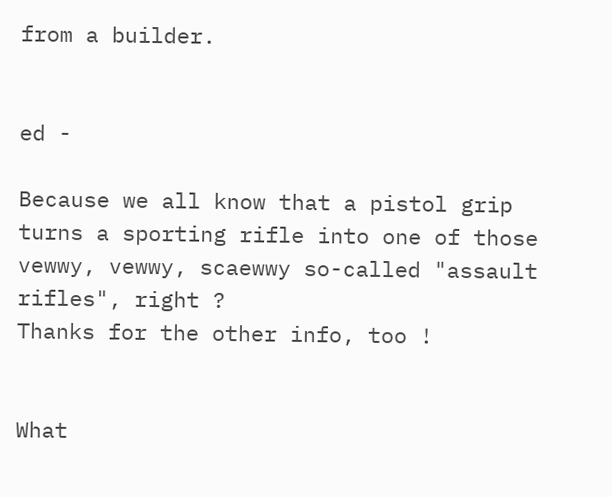from a builder.


ed -

Because we all know that a pistol grip turns a sporting rifle into one of those vewwy, vewwy, scaewwy so-called "assault rifles", right ?
Thanks for the other info, too !


What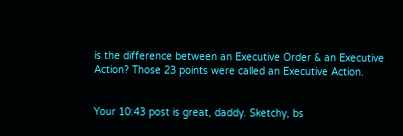is the difference between an Executive Order & an Executive Action? Those 23 points were called an Executive Action.


Your 10:43 post is great, daddy. Sketchy, bs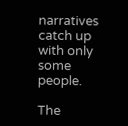narratives catch up with only some people.

The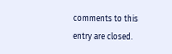comments to this entry are closed.